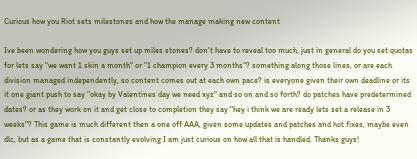Curious how you Riot sets milestones and how the manage making new content

Ive been wondering how you guys set up miles stones? don't have to reveal too much, just in general do you set quotas for lets say "we want 1 skin a month" or "1 champion every 3 months"? something along those lines, or are each division managed independently, so content comes out at each own pace? is everyone given their own deadline or its it one giant push to say "okay by Valentines day we need xyz" and so on and so forth? do patches have predetermined dates? or as they work on it and get close to completion they say "hey i think we are ready lets set a release in 3 weeks"? This game is much different then a one off AAA, given some updates and patches and hot fixes, maybe even dlc, but as a game that is constantly evolving I am just curious on how all that is handled. Thanks guys!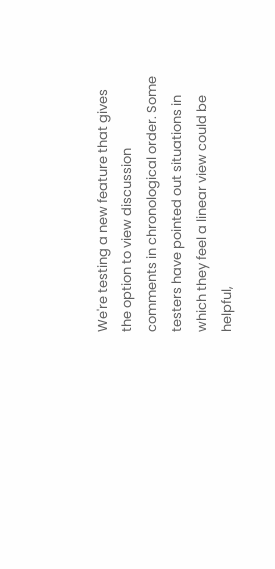We're testing a new feature that gives the option to view discussion comments in chronological order. Some testers have pointed out situations in which they feel a linear view could be helpful,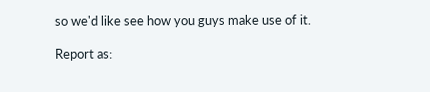so we'd like see how you guys make use of it.

Report as: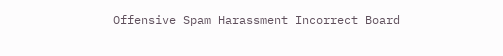Offensive Spam Harassment Incorrect Board